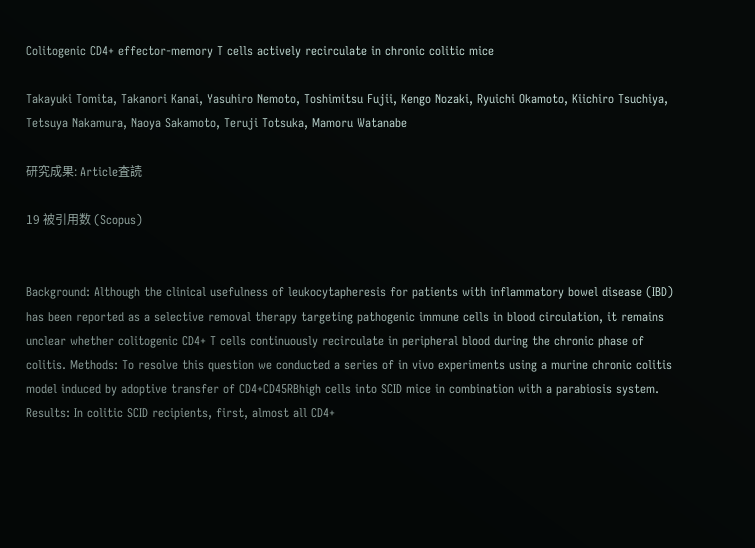Colitogenic CD4+ effector-memory T cells actively recirculate in chronic colitic mice

Takayuki Tomita, Takanori Kanai, Yasuhiro Nemoto, Toshimitsu Fujii, Kengo Nozaki, Ryuichi Okamoto, Kiichiro Tsuchiya, Tetsuya Nakamura, Naoya Sakamoto, Teruji Totsuka, Mamoru Watanabe

研究成果: Article査読

19 被引用数 (Scopus)


Background: Although the clinical usefulness of leukocytapheresis for patients with inflammatory bowel disease (IBD) has been reported as a selective removal therapy targeting pathogenic immune cells in blood circulation, it remains unclear whether colitogenic CD4+ T cells continuously recirculate in peripheral blood during the chronic phase of colitis. Methods: To resolve this question we conducted a series of in vivo experiments using a murine chronic colitis model induced by adoptive transfer of CD4+CD45RBhigh cells into SCID mice in combination with a parabiosis system. Results: In colitic SCID recipients, first, almost all CD4+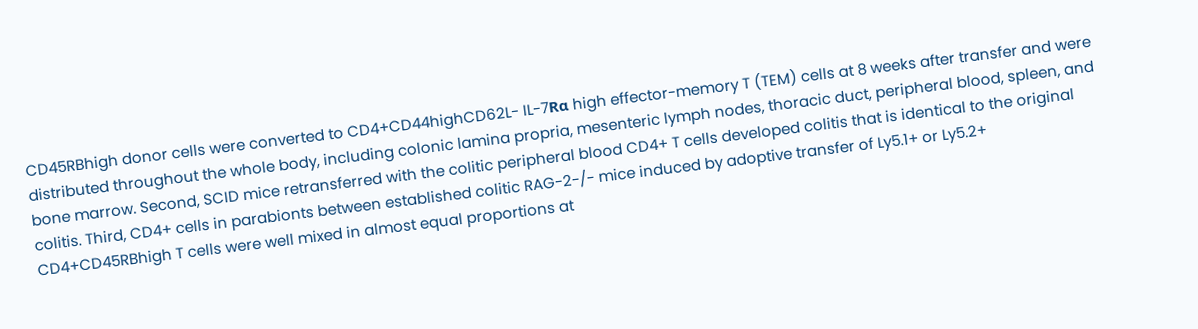CD45RBhigh donor cells were converted to CD4+CD44highCD62L- IL-7Rα high effector-memory T (TEM) cells at 8 weeks after transfer and were distributed throughout the whole body, including colonic lamina propria, mesenteric lymph nodes, thoracic duct, peripheral blood, spleen, and bone marrow. Second, SCID mice retransferred with the colitic peripheral blood CD4+ T cells developed colitis that is identical to the original colitis. Third, CD4+ cells in parabionts between established colitic RAG-2-/- mice induced by adoptive transfer of Ly5.1+ or Ly5.2+ CD4+CD45RBhigh T cells were well mixed in almost equal proportions at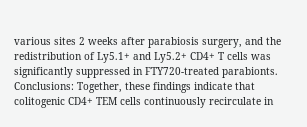various sites 2 weeks after parabiosis surgery, and the redistribution of Ly5.1+ and Ly5.2+ CD4+ T cells was significantly suppressed in FTY720-treated parabionts. Conclusions: Together, these findings indicate that colitogenic CD4+ TEM cells continuously recirculate in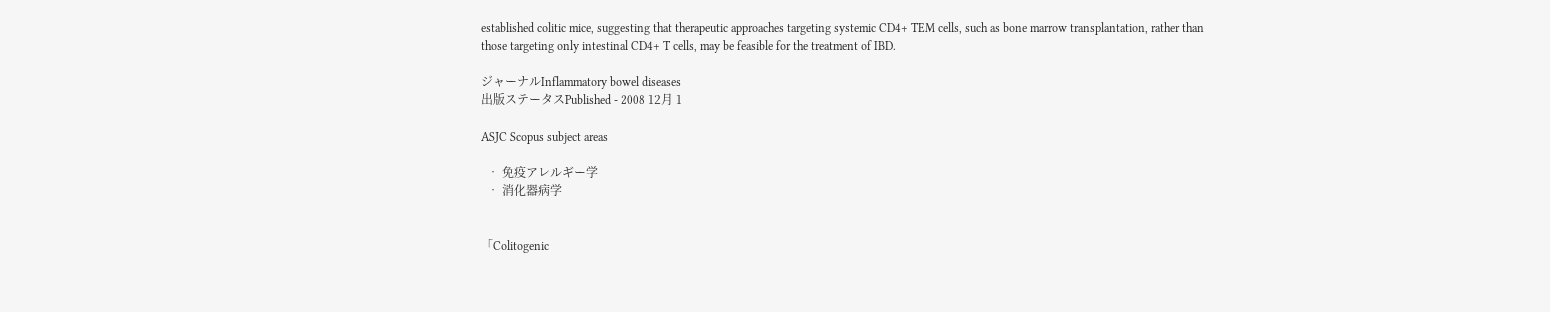established colitic mice, suggesting that therapeutic approaches targeting systemic CD4+ TEM cells, such as bone marrow transplantation, rather than those targeting only intestinal CD4+ T cells, may be feasible for the treatment of IBD.

ジャーナルInflammatory bowel diseases
出版ステータスPublished - 2008 12月 1

ASJC Scopus subject areas

  • 免疫アレルギー学
  • 消化器病学


「Colitogenic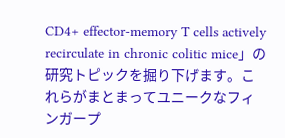CD4+ effector-memory T cells actively recirculate in chronic colitic mice」の研究トピックを掘り下げます。これらがまとまってユニークなフィンガープ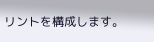リントを構成します。